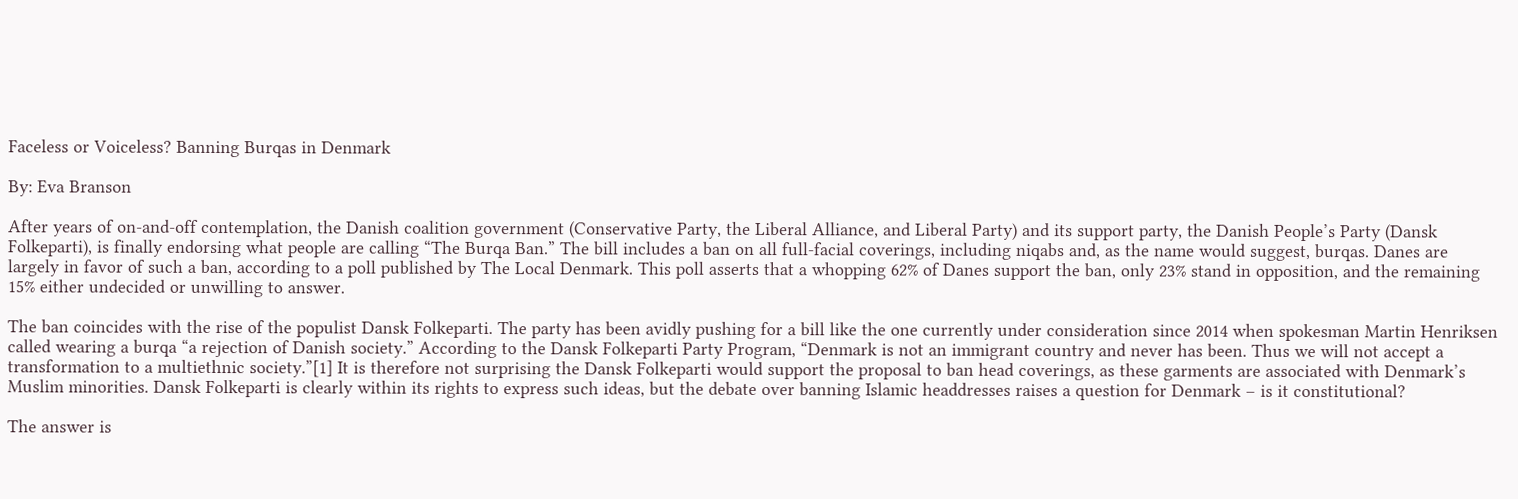Faceless or Voiceless? Banning Burqas in Denmark

By: Eva Branson

After years of on-and-off contemplation, the Danish coalition government (Conservative Party, the Liberal Alliance, and Liberal Party) and its support party, the Danish People’s Party (Dansk Folkeparti), is finally endorsing what people are calling “The Burqa Ban.” The bill includes a ban on all full-facial coverings, including niqabs and, as the name would suggest, burqas. Danes are largely in favor of such a ban, according to a poll published by The Local Denmark. This poll asserts that a whopping 62% of Danes support the ban, only 23% stand in opposition, and the remaining 15% either undecided or unwilling to answer.

The ban coincides with the rise of the populist Dansk Folkeparti. The party has been avidly pushing for a bill like the one currently under consideration since 2014 when spokesman Martin Henriksen called wearing a burqa “a rejection of Danish society.” According to the Dansk Folkeparti Party Program, “Denmark is not an immigrant country and never has been. Thus we will not accept a transformation to a multiethnic society.”[1] It is therefore not surprising the Dansk Folkeparti would support the proposal to ban head coverings, as these garments are associated with Denmark’s Muslim minorities. Dansk Folkeparti is clearly within its rights to express such ideas, but the debate over banning Islamic headdresses raises a question for Denmark – is it constitutional?

The answer is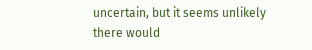uncertain, but it seems unlikely there would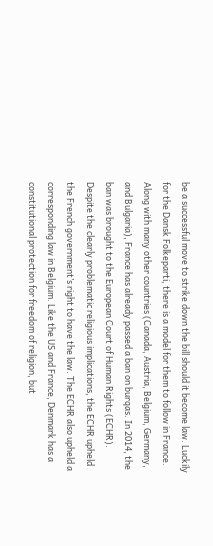be a successful move to strike down the bill should it become law. Luckily for the Dansk Folkeparti, there is a model for them to follow in France. Along with many other countries (Canada, Austria, Belgium, Germany, and Bulgaria), France has already passed a ban on burqas. In 2014, the ban was brought to the European Court of Human Rights (ECHR). Despite the clearly problematic religious implications, the ECHR upheld the French government’s right to have the law. The ECHR also upheld a corresponding law in Belgium. Like the US and France, Denmark has a constitutional protection for freedom of religion, but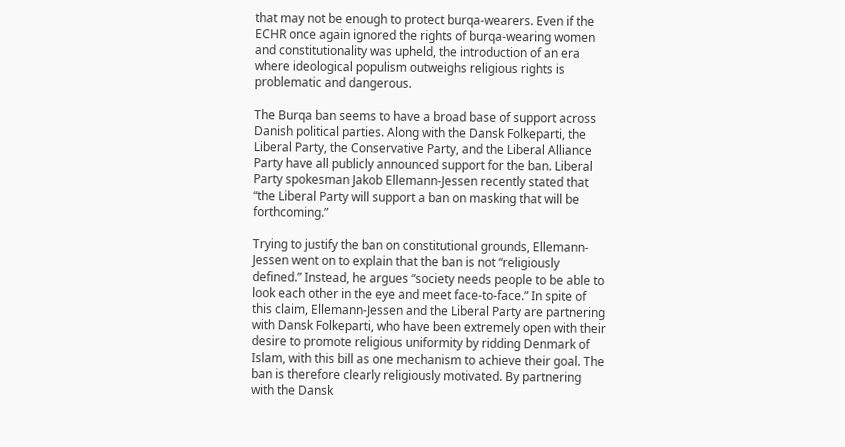that may not be enough to protect burqa-wearers. Even if the ECHR once again ignored the rights of burqa-wearing women and constitutionality was upheld, the introduction of an era where ideological populism outweighs religious rights is problematic and dangerous.

The Burqa ban seems to have a broad base of support across Danish political parties. Along with the Dansk Folkeparti, the Liberal Party, the Conservative Party, and the Liberal Alliance Party have all publicly announced support for the ban. Liberal Party spokesman Jakob Ellemann-Jessen recently stated that “the Liberal Party will support a ban on masking that will be forthcoming.”

Trying to justify the ban on constitutional grounds, Ellemann-Jessen went on to explain that the ban is not “religiously defined.” Instead, he argues “society needs people to be able to look each other in the eye and meet face-to-face.” In spite of this claim, Ellemann-Jessen and the Liberal Party are partnering with Dansk Folkeparti, who have been extremely open with their desire to promote religious uniformity by ridding Denmark of Islam, with this bill as one mechanism to achieve their goal. The ban is therefore clearly religiously motivated. By partnering with the Dansk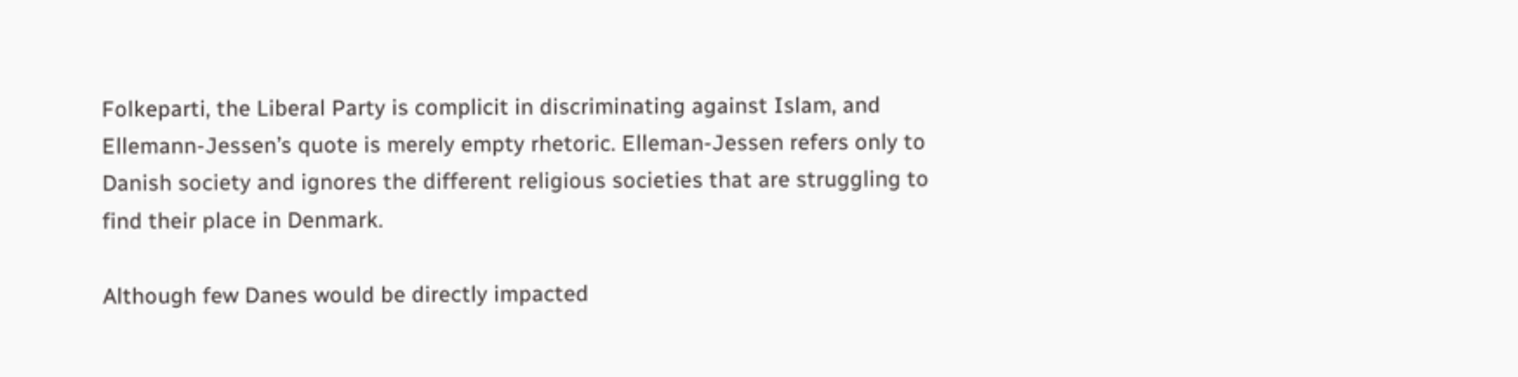Folkeparti, the Liberal Party is complicit in discriminating against Islam, and Ellemann-Jessen’s quote is merely empty rhetoric. Elleman-Jessen refers only to Danish society and ignores the different religious societies that are struggling to find their place in Denmark.

Although few Danes would be directly impacted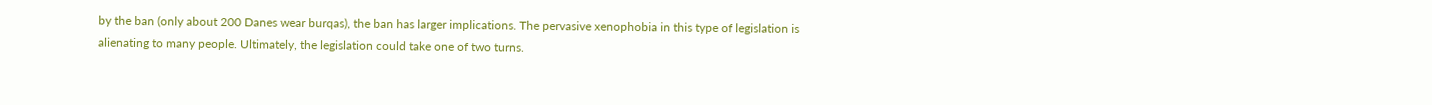by the ban (only about 200 Danes wear burqas), the ban has larger implications. The pervasive xenophobia in this type of legislation is alienating to many people. Ultimately, the legislation could take one of two turns.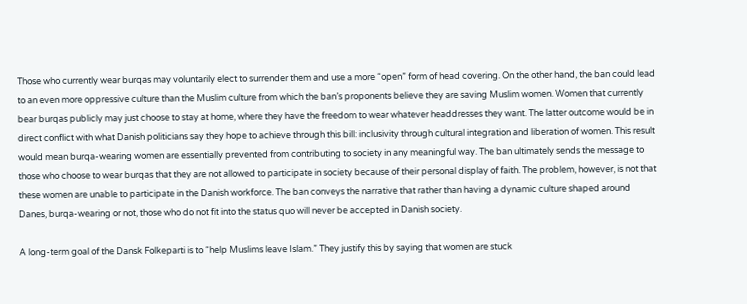Those who currently wear burqas may voluntarily elect to surrender them and use a more “open” form of head covering. On the other hand, the ban could lead to an even more oppressive culture than the Muslim culture from which the ban’s proponents believe they are saving Muslim women. Women that currently bear burqas publicly may just choose to stay at home, where they have the freedom to wear whatever headdresses they want. The latter outcome would be in direct conflict with what Danish politicians say they hope to achieve through this bill: inclusivity through cultural integration and liberation of women. This result would mean burqa-wearing women are essentially prevented from contributing to society in any meaningful way. The ban ultimately sends the message to those who choose to wear burqas that they are not allowed to participate in society because of their personal display of faith. The problem, however, is not that these women are unable to participate in the Danish workforce. The ban conveys the narrative that rather than having a dynamic culture shaped around Danes, burqa-wearing or not, those who do not fit into the status quo will never be accepted in Danish society.

A long-term goal of the Dansk Folkeparti is to “help Muslims leave Islam.” They justify this by saying that women are stuck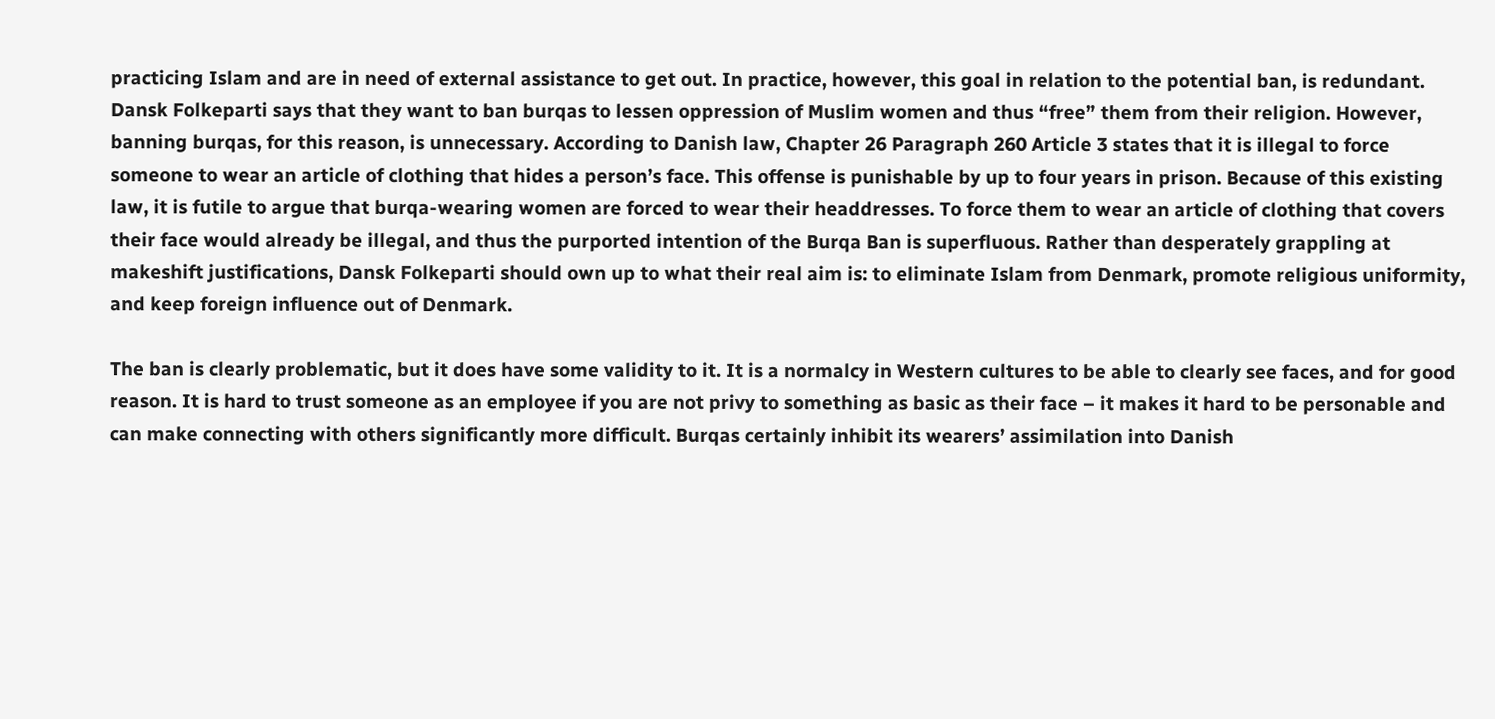practicing Islam and are in need of external assistance to get out. In practice, however, this goal in relation to the potential ban, is redundant. Dansk Folkeparti says that they want to ban burqas to lessen oppression of Muslim women and thus “free” them from their religion. However, banning burqas, for this reason, is unnecessary. According to Danish law, Chapter 26 Paragraph 260 Article 3 states that it is illegal to force someone to wear an article of clothing that hides a person’s face. This offense is punishable by up to four years in prison. Because of this existing law, it is futile to argue that burqa-wearing women are forced to wear their headdresses. To force them to wear an article of clothing that covers their face would already be illegal, and thus the purported intention of the Burqa Ban is superfluous. Rather than desperately grappling at makeshift justifications, Dansk Folkeparti should own up to what their real aim is: to eliminate Islam from Denmark, promote religious uniformity, and keep foreign influence out of Denmark.

The ban is clearly problematic, but it does have some validity to it. It is a normalcy in Western cultures to be able to clearly see faces, and for good reason. It is hard to trust someone as an employee if you are not privy to something as basic as their face – it makes it hard to be personable and can make connecting with others significantly more difficult. Burqas certainly inhibit its wearers’ assimilation into Danish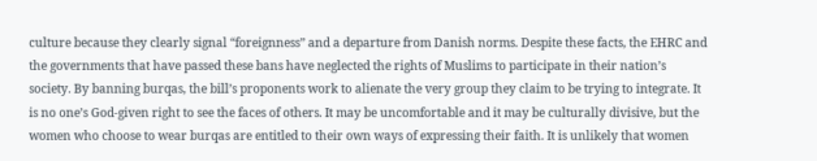culture because they clearly signal “foreignness” and a departure from Danish norms. Despite these facts, the EHRC and the governments that have passed these bans have neglected the rights of Muslims to participate in their nation’s society. By banning burqas, the bill’s proponents work to alienate the very group they claim to be trying to integrate. It is no one’s God-given right to see the faces of others. It may be uncomfortable and it may be culturally divisive, but the women who choose to wear burqas are entitled to their own ways of expressing their faith. It is unlikely that women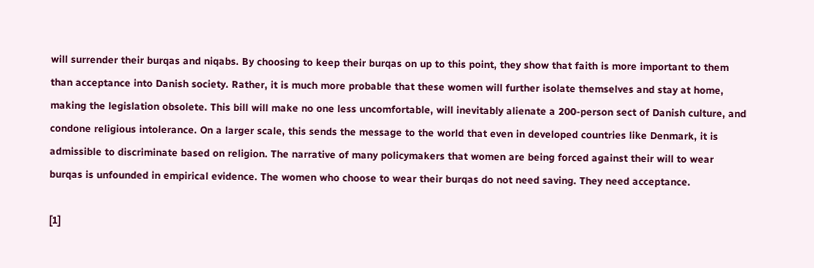will surrender their burqas and niqabs. By choosing to keep their burqas on up to this point, they show that faith is more important to them than acceptance into Danish society. Rather, it is much more probable that these women will further isolate themselves and stay at home, making the legislation obsolete. This bill will make no one less uncomfortable, will inevitably alienate a 200-person sect of Danish culture, and condone religious intolerance. On a larger scale, this sends the message to the world that even in developed countries like Denmark, it is admissible to discriminate based on religion. The narrative of many policymakers that women are being forced against their will to wear burqas is unfounded in empirical evidence. The women who choose to wear their burqas do not need saving. They need acceptance.

[1]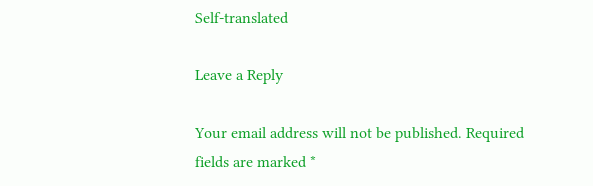Self-translated

Leave a Reply

Your email address will not be published. Required fields are marked *